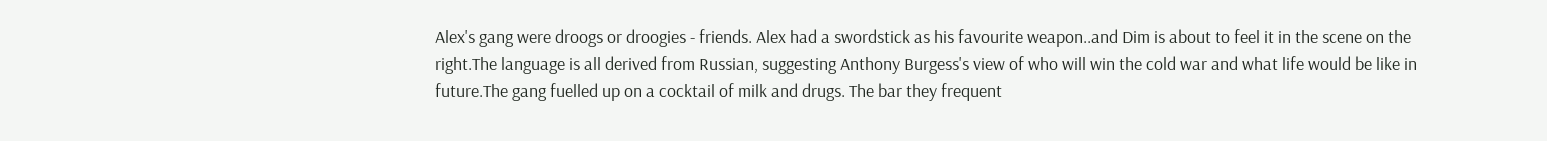Alex's gang were droogs or droogies - friends. Alex had a swordstick as his favourite weapon..and Dim is about to feel it in the scene on the right.The language is all derived from Russian, suggesting Anthony Burgess's view of who will win the cold war and what life would be like in future.The gang fuelled up on a cocktail of milk and drugs. The bar they frequent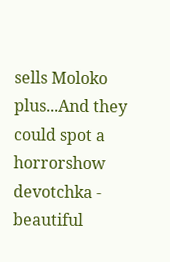sells Moloko plus...And they could spot a horrorshow devotchka - beautiful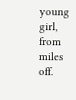young girl, from miles off.